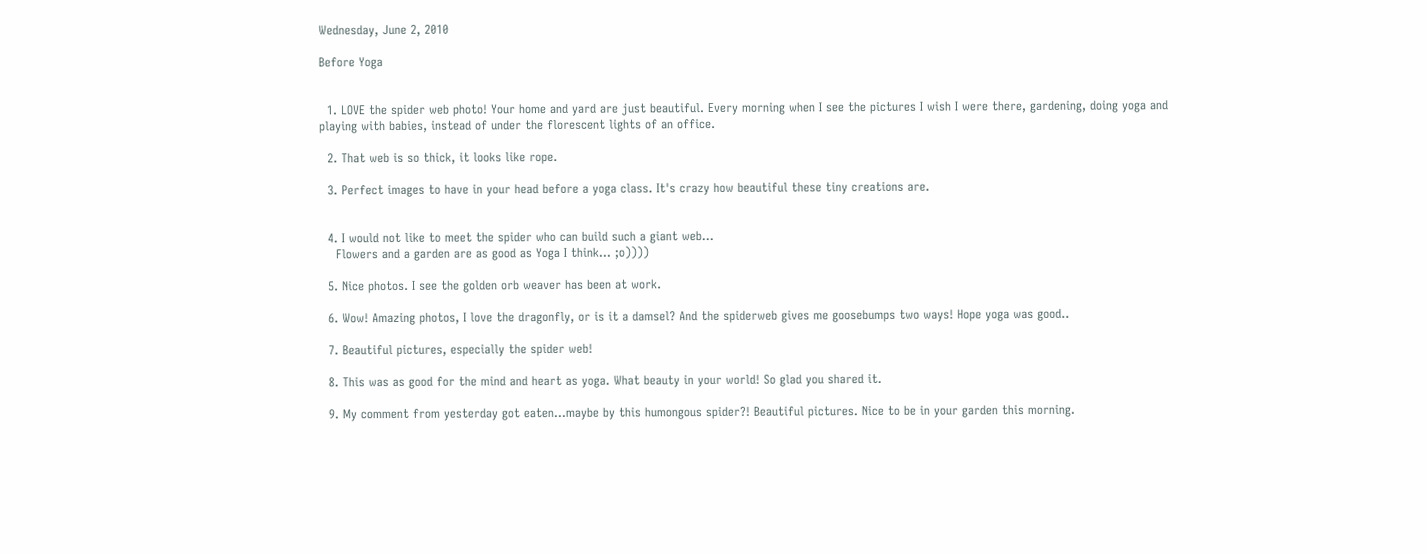Wednesday, June 2, 2010

Before Yoga


  1. LOVE the spider web photo! Your home and yard are just beautiful. Every morning when I see the pictures I wish I were there, gardening, doing yoga and playing with babies, instead of under the florescent lights of an office.

  2. That web is so thick, it looks like rope.

  3. Perfect images to have in your head before a yoga class. It's crazy how beautiful these tiny creations are.


  4. I would not like to meet the spider who can build such a giant web...
    Flowers and a garden are as good as Yoga I think... ;o))))

  5. Nice photos. I see the golden orb weaver has been at work.

  6. Wow! Amazing photos, I love the dragonfly, or is it a damsel? And the spiderweb gives me goosebumps two ways! Hope yoga was good..

  7. Beautiful pictures, especially the spider web!

  8. This was as good for the mind and heart as yoga. What beauty in your world! So glad you shared it.

  9. My comment from yesterday got eaten...maybe by this humongous spider?! Beautiful pictures. Nice to be in your garden this morning.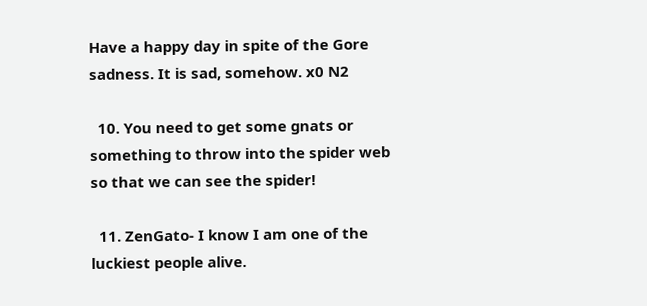Have a happy day in spite of the Gore sadness. It is sad, somehow. x0 N2

  10. You need to get some gnats or something to throw into the spider web so that we can see the spider!

  11. ZenGato- I know I am one of the luckiest people alive.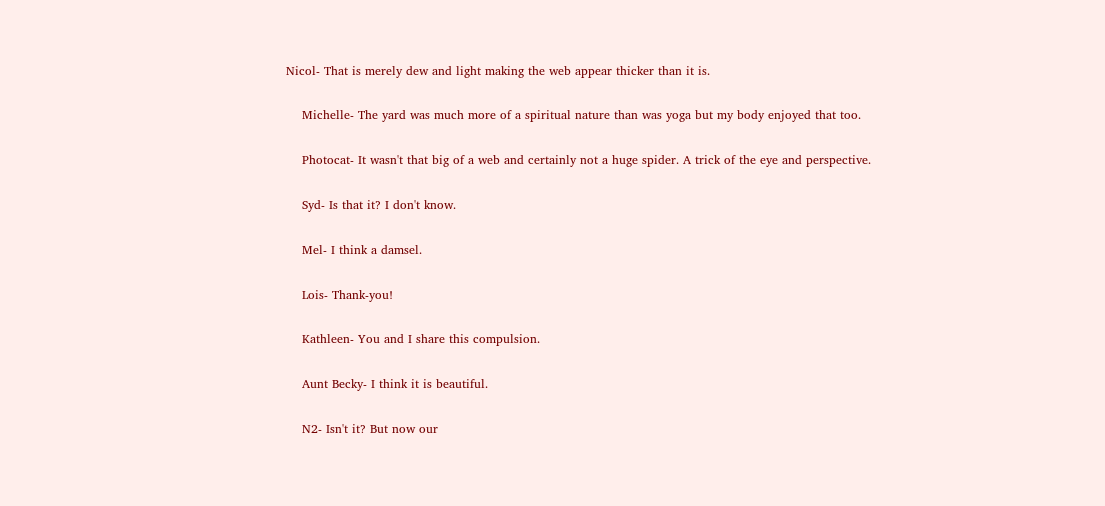Nicol- That is merely dew and light making the web appear thicker than it is.

    Michelle- The yard was much more of a spiritual nature than was yoga but my body enjoyed that too.

    Photocat- It wasn't that big of a web and certainly not a huge spider. A trick of the eye and perspective.

    Syd- Is that it? I don't know.

    Mel- I think a damsel.

    Lois- Thank-you!

    Kathleen- You and I share this compulsion.

    Aunt Becky- I think it is beautiful.

    N2- Isn't it? But now our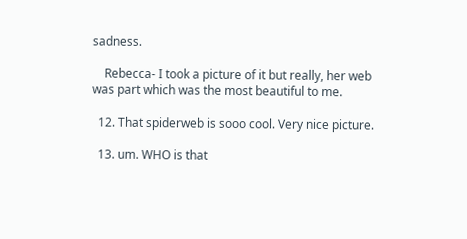sadness.

    Rebecca- I took a picture of it but really, her web was part which was the most beautiful to me.

  12. That spiderweb is sooo cool. Very nice picture.

  13. um. WHO is that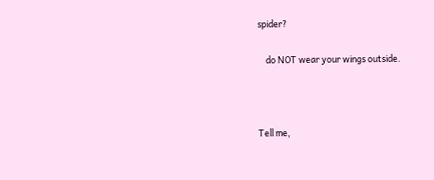spider?

    do NOT wear your wings outside.



Tell me,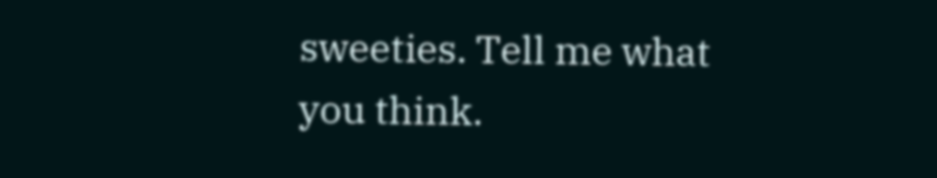sweeties. Tell me what you think.